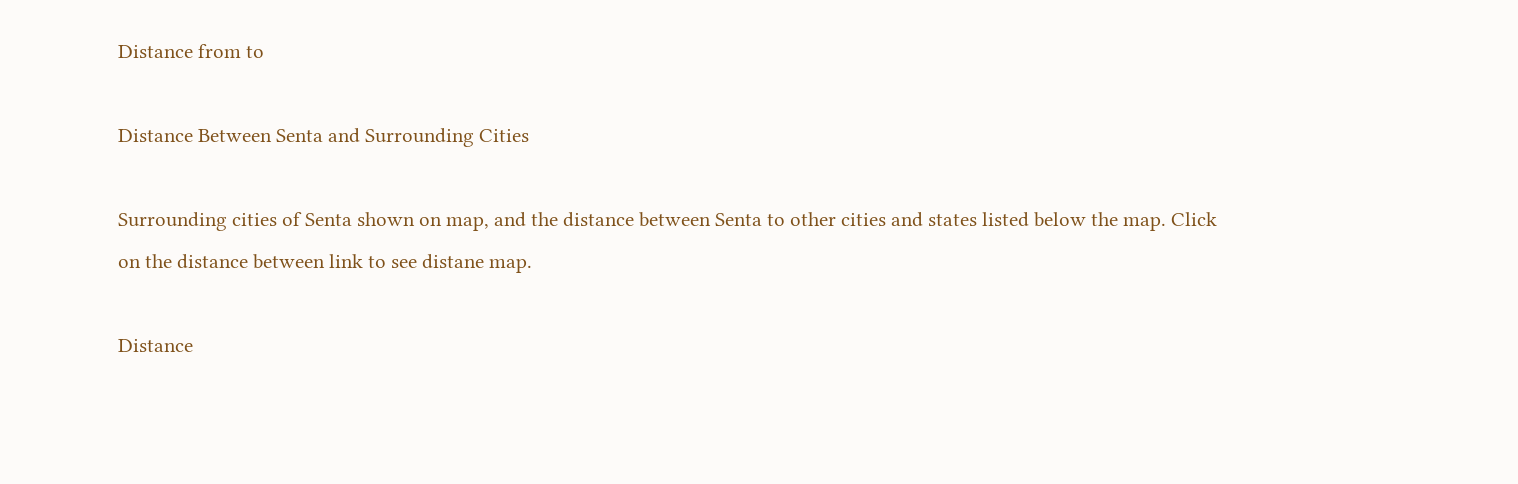Distance from to

Distance Between Senta and Surrounding Cities

Surrounding cities of Senta shown on map, and the distance between Senta to other cities and states listed below the map. Click on the distance between link to see distane map.

Distance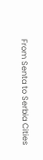From Senta to Serbia Cities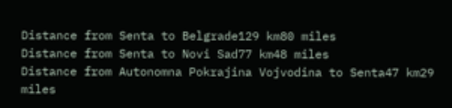Distance from Senta to Belgrade129 km80 miles
Distance from Senta to Novi Sad77 km48 miles
Distance from Autonomna Pokrajina Vojvodina to Senta47 km29 miles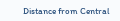Distance from Central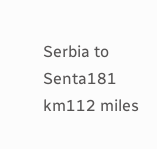Serbia to Senta181 km112 miles